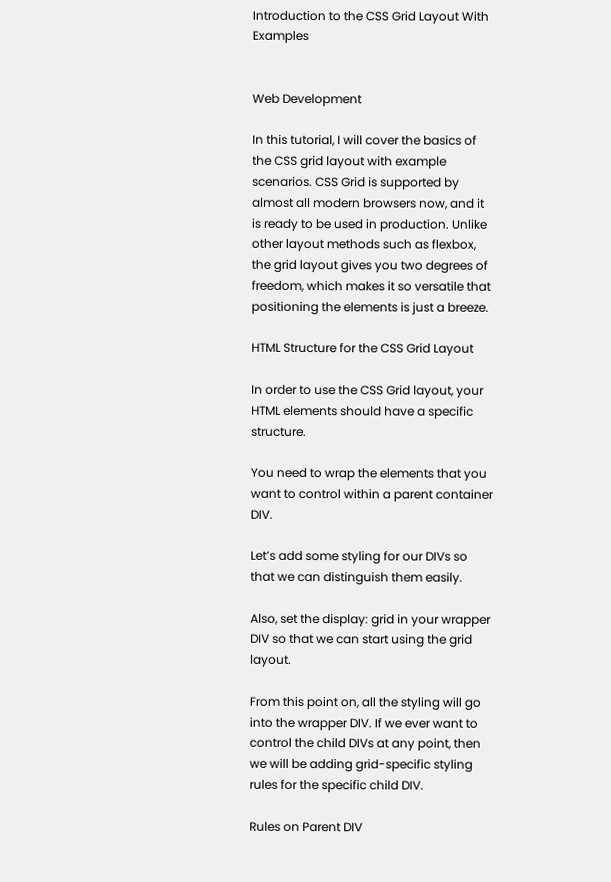Introduction to the CSS Grid Layout With Examples


Web Development

In this tutorial, I will cover the basics of the CSS grid layout with example scenarios. CSS Grid is supported by almost all modern browsers now, and it is ready to be used in production. Unlike other layout methods such as flexbox, the grid layout gives you two degrees of freedom, which makes it so versatile that positioning the elements is just a breeze.

HTML Structure for the CSS Grid Layout

In order to use the CSS Grid layout, your HTML elements should have a specific structure.

You need to wrap the elements that you want to control within a parent container DIV.

Let’s add some styling for our DIVs so that we can distinguish them easily.

Also, set the display: grid in your wrapper DIV so that we can start using the grid layout.

From this point on, all the styling will go into the wrapper DIV. If we ever want to control the child DIVs at any point, then we will be adding grid-specific styling rules for the specific child DIV.

Rules on Parent DIV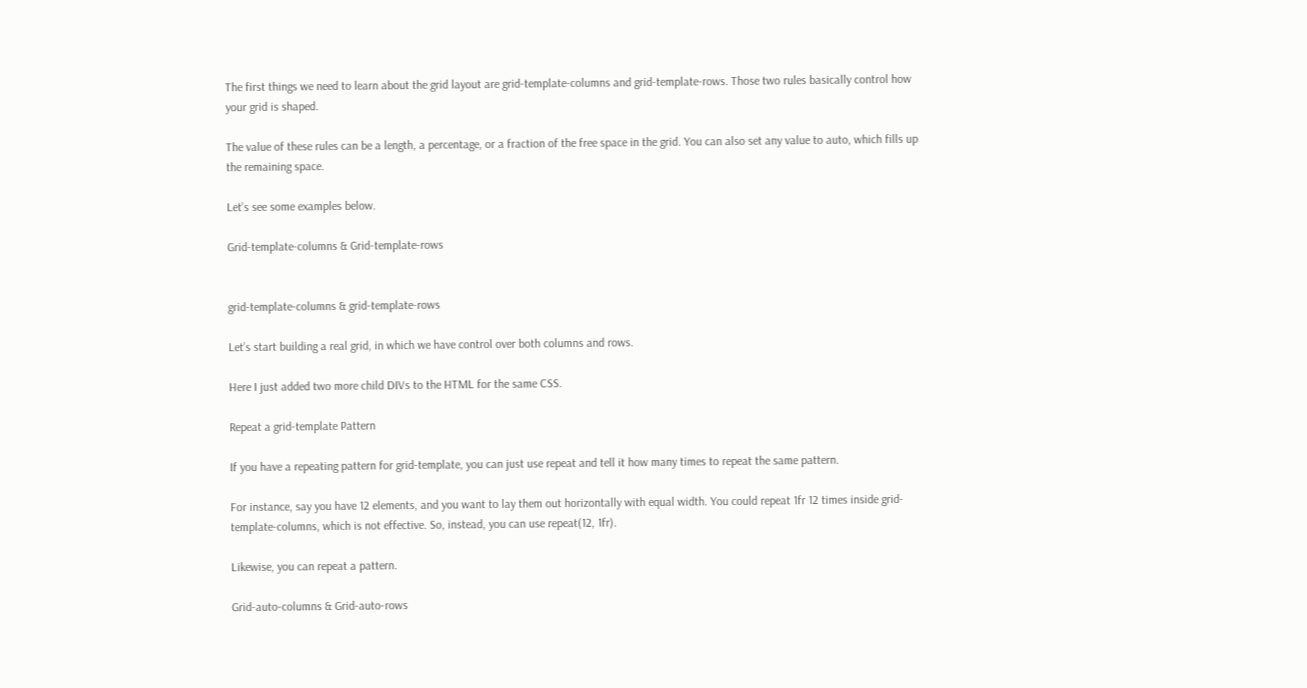The first things we need to learn about the grid layout are grid-template-columns and grid-template-rows. Those two rules basically control how your grid is shaped.

The value of these rules can be a length, a percentage, or a fraction of the free space in the grid. You can also set any value to auto, which fills up the remaining space.

Let’s see some examples below.

Grid-template-columns & Grid-template-rows


grid-template-columns & grid-template-rows

Let’s start building a real grid, in which we have control over both columns and rows.

Here I just added two more child DIVs to the HTML for the same CSS.

Repeat a grid-template Pattern

If you have a repeating pattern for grid-template, you can just use repeat and tell it how many times to repeat the same pattern.

For instance, say you have 12 elements, and you want to lay them out horizontally with equal width. You could repeat 1fr 12 times inside grid-template-columns, which is not effective. So, instead, you can use repeat(12, 1fr).

Likewise, you can repeat a pattern.

Grid-auto-columns & Grid-auto-rows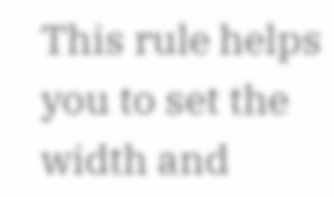This rule helps you to set the width and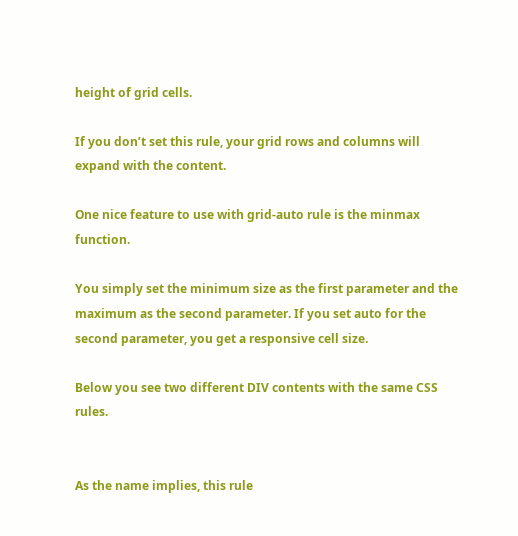height of grid cells.

If you don’t set this rule, your grid rows and columns will expand with the content.

One nice feature to use with grid-auto rule is the minmax function.

You simply set the minimum size as the first parameter and the maximum as the second parameter. If you set auto for the second parameter, you get a responsive cell size.

Below you see two different DIV contents with the same CSS rules.


As the name implies, this rule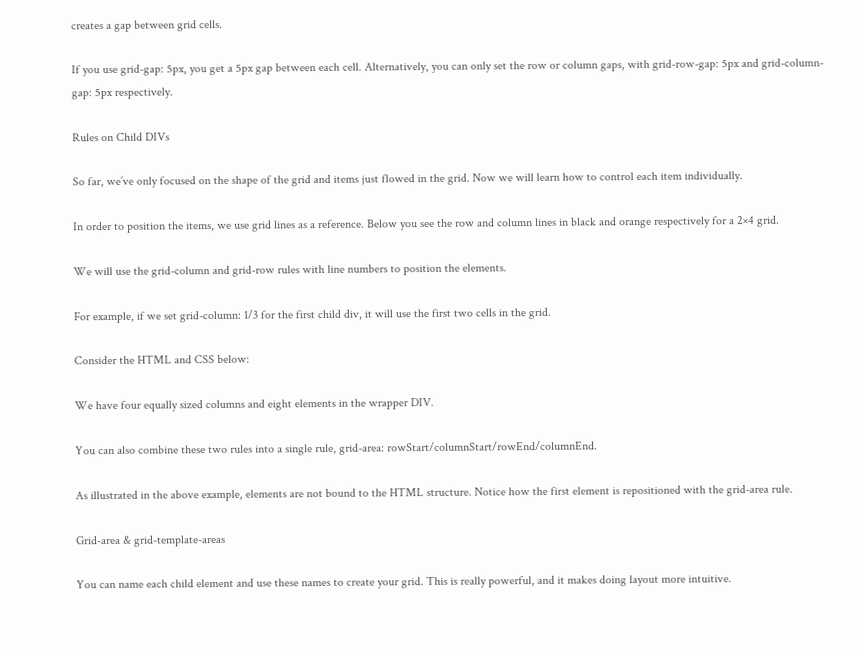creates a gap between grid cells.

If you use grid-gap: 5px, you get a 5px gap between each cell. Alternatively, you can only set the row or column gaps, with grid-row-gap: 5px and grid-column-gap: 5px respectively.

Rules on Child DIVs

So far, we’ve only focused on the shape of the grid and items just flowed in the grid. Now we will learn how to control each item individually.

In order to position the items, we use grid lines as a reference. Below you see the row and column lines in black and orange respectively for a 2×4 grid.

We will use the grid-column and grid-row rules with line numbers to position the elements.

For example, if we set grid-column: 1/3 for the first child div, it will use the first two cells in the grid.

Consider the HTML and CSS below:

We have four equally sized columns and eight elements in the wrapper DIV.

You can also combine these two rules into a single rule, grid-area: rowStart/columnStart/rowEnd/columnEnd.

As illustrated in the above example, elements are not bound to the HTML structure. Notice how the first element is repositioned with the grid-area rule.

Grid-area & grid-template-areas

You can name each child element and use these names to create your grid. This is really powerful, and it makes doing layout more intuitive.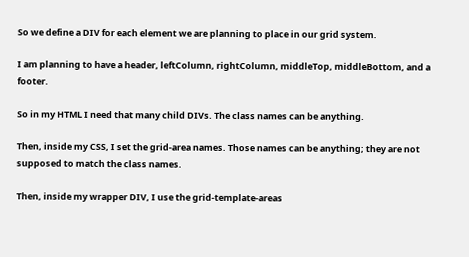So we define a DIV for each element we are planning to place in our grid system.

I am planning to have a header, leftColumn, rightColumn, middleTop, middleBottom, and a footer.

So in my HTML I need that many child DIVs. The class names can be anything.

Then, inside my CSS, I set the grid-area names. Those names can be anything; they are not supposed to match the class names.

Then, inside my wrapper DIV, I use the grid-template-areas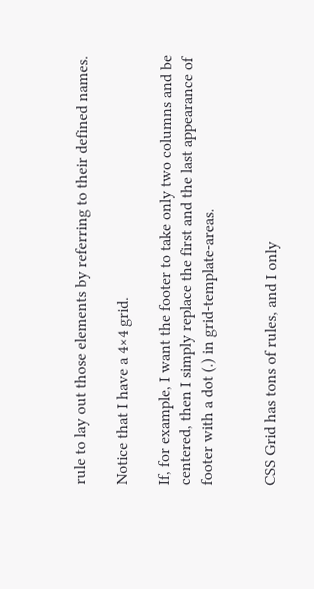rule to lay out those elements by referring to their defined names.

Notice that I have a 4×4 grid.

If, for example, I want the footer to take only two columns and be centered, then I simply replace the first and the last appearance of footer with a dot (.) in grid-template-areas.


CSS Grid has tons of rules, and I only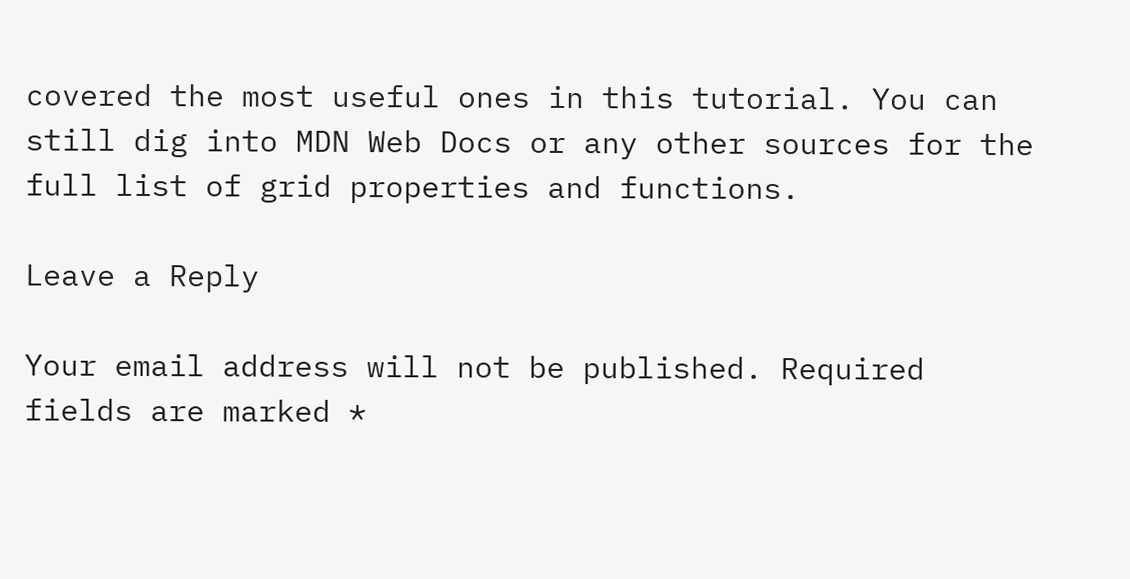covered the most useful ones in this tutorial. You can still dig into MDN Web Docs or any other sources for the full list of grid properties and functions.

Leave a Reply

Your email address will not be published. Required fields are marked *